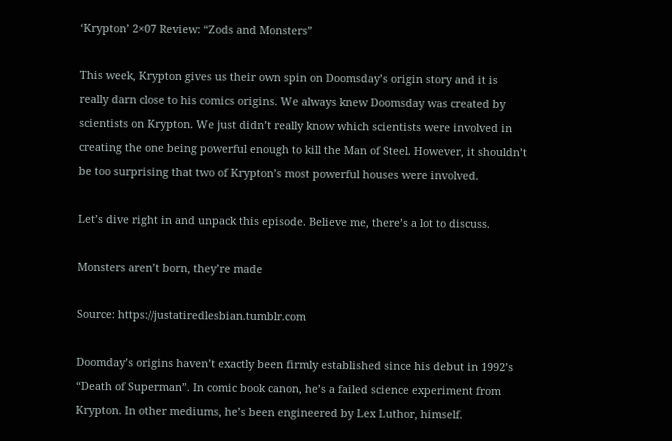‘Krypton’ 2×07 Review: “Zods and Monsters”

This week, Krypton gives us their own spin on Doomsday’s origin story and it is really darn close to his comics origins. We always knew Doomsday was created by scientists on Krypton. We just didn’t really know which scientists were involved in creating the one being powerful enough to kill the Man of Steel. However, it shouldn’t be too surprising that two of Krypton’s most powerful houses were involved.

Let’s dive right in and unpack this episode. Believe me, there’s a lot to discuss.

Monsters aren’t born, they’re made

Source: https://justatiredlesbian.tumblr.com

Doomday’s origins haven’t exactly been firmly established since his debut in 1992’s “Death of Superman”. In comic book canon, he’s a failed science experiment from Krypton. In other mediums, he’s been engineered by Lex Luthor, himself.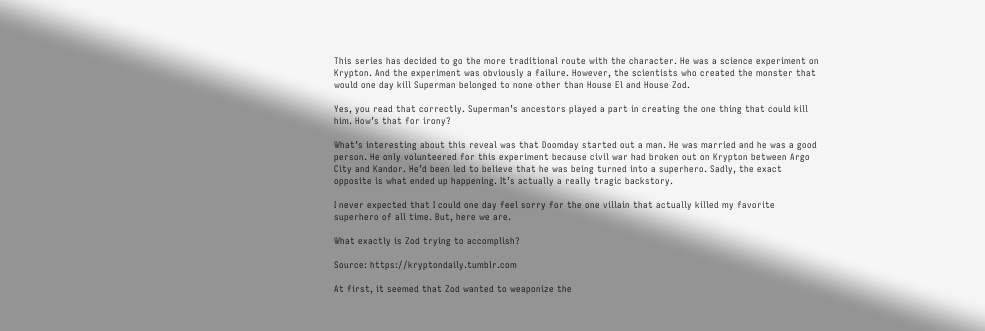This series has decided to go the more traditional route with the character. He was a science experiment on Krypton. And the experiment was obviously a failure. However, the scientists who created the monster that would one day kill Superman belonged to none other than House El and House Zod.

Yes, you read that correctly. Superman’s ancestors played a part in creating the one thing that could kill him. How’s that for irony?

What’s interesting about this reveal was that Doomday started out a man. He was married and he was a good person. He only volunteered for this experiment because civil war had broken out on Krypton between Argo City and Kandor. He’d been led to believe that he was being turned into a superhero. Sadly, the exact opposite is what ended up happening. It’s actually a really tragic backstory.

I never expected that I could one day feel sorry for the one villain that actually killed my favorite superhero of all time. But, here we are.

What exactly is Zod trying to accomplish?

Source: https://kryptondaily.tumblr.com

At first, it seemed that Zod wanted to weaponize the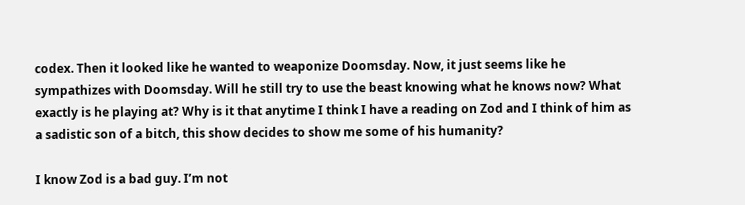codex. Then it looked like he wanted to weaponize Doomsday. Now, it just seems like he sympathizes with Doomsday. Will he still try to use the beast knowing what he knows now? What exactly is he playing at? Why is it that anytime I think I have a reading on Zod and I think of him as a sadistic son of a bitch, this show decides to show me some of his humanity?

I know Zod is a bad guy. I’m not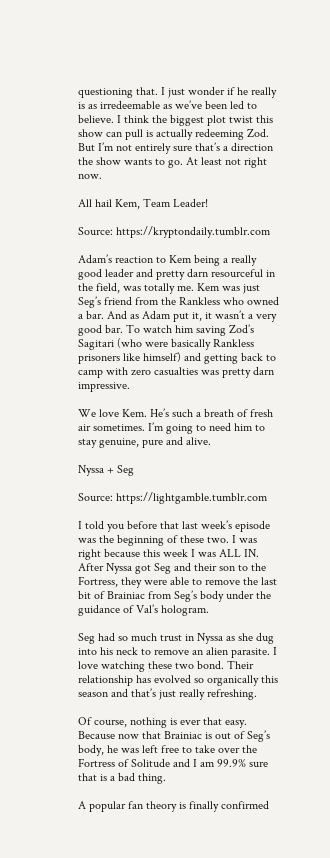questioning that. I just wonder if he really is as irredeemable as we’ve been led to believe. I think the biggest plot twist this show can pull is actually redeeming Zod. But I’m not entirely sure that’s a direction the show wants to go. At least not right now.

All hail Kem, Team Leader!

Source: https://kryptondaily.tumblr.com

Adam’s reaction to Kem being a really good leader and pretty darn resourceful in the field, was totally me. Kem was just Seg’s friend from the Rankless who owned a bar. And as Adam put it, it wasn’t a very good bar. To watch him saving Zod’s Sagitari (who were basically Rankless prisoners like himself) and getting back to camp with zero casualties was pretty darn impressive.

We love Kem. He’s such a breath of fresh air sometimes. I’m going to need him to stay genuine, pure and alive.

Nyssa + Seg

Source: https://lightgamble.tumblr.com

I told you before that last week’s episode was the beginning of these two. I was right because this week I was ALL IN. After Nyssa got Seg and their son to the Fortress, they were able to remove the last bit of Brainiac from Seg’s body under the guidance of Val’s hologram.

Seg had so much trust in Nyssa as she dug into his neck to remove an alien parasite. I love watching these two bond. Their relationship has evolved so organically this season and that’s just really refreshing.

Of course, nothing is ever that easy. Because now that Brainiac is out of Seg’s body, he was left free to take over the Fortress of Solitude and I am 99.9% sure that is a bad thing.

A popular fan theory is finally confirmed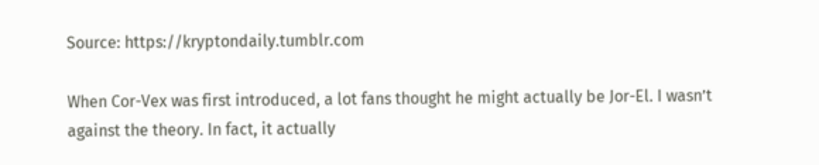Source: https://kryptondaily.tumblr.com

When Cor-Vex was first introduced, a lot fans thought he might actually be Jor-El. I wasn’t against the theory. In fact, it actually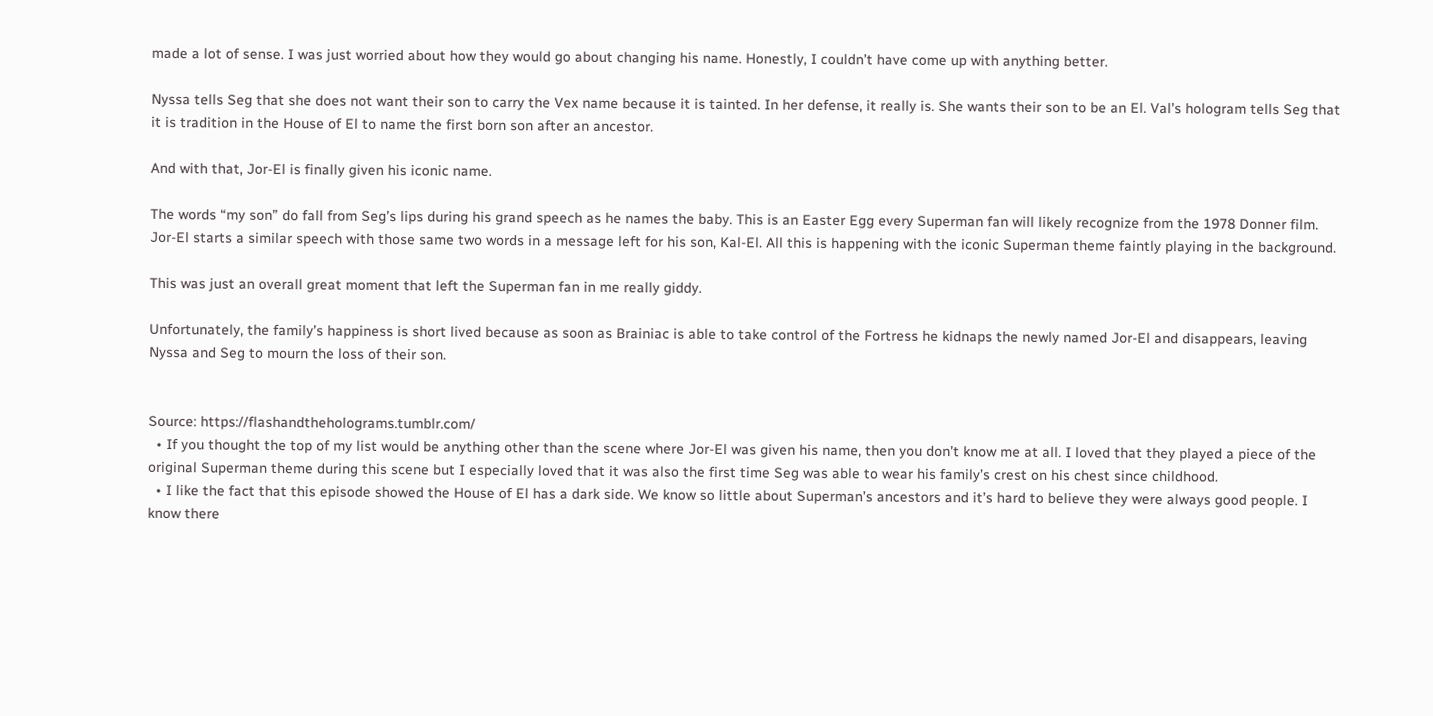made a lot of sense. I was just worried about how they would go about changing his name. Honestly, I couldn’t have come up with anything better.

Nyssa tells Seg that she does not want their son to carry the Vex name because it is tainted. In her defense, it really is. She wants their son to be an El. Val’s hologram tells Seg that it is tradition in the House of El to name the first born son after an ancestor.

And with that, Jor-El is finally given his iconic name.

The words “my son” do fall from Seg’s lips during his grand speech as he names the baby. This is an Easter Egg every Superman fan will likely recognize from the 1978 Donner film. Jor-El starts a similar speech with those same two words in a message left for his son, Kal-El. All this is happening with the iconic Superman theme faintly playing in the background.

This was just an overall great moment that left the Superman fan in me really giddy.

Unfortunately, the family’s happiness is short lived because as soon as Brainiac is able to take control of the Fortress he kidnaps the newly named Jor-El and disappears, leaving Nyssa and Seg to mourn the loss of their son.


Source: https://flashandtheholograms.tumblr.com/
  • If you thought the top of my list would be anything other than the scene where Jor-El was given his name, then you don’t know me at all. I loved that they played a piece of the original Superman theme during this scene but I especially loved that it was also the first time Seg was able to wear his family’s crest on his chest since childhood.
  • I like the fact that this episode showed the House of El has a dark side. We know so little about Superman’s ancestors and it’s hard to believe they were always good people. I know there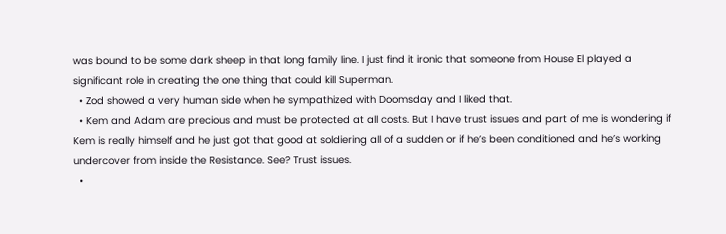was bound to be some dark sheep in that long family line. I just find it ironic that someone from House El played a significant role in creating the one thing that could kill Superman.
  • Zod showed a very human side when he sympathized with Doomsday and I liked that.
  • Kem and Adam are precious and must be protected at all costs. But I have trust issues and part of me is wondering if Kem is really himself and he just got that good at soldiering all of a sudden or if he’s been conditioned and he’s working undercover from inside the Resistance. See? Trust issues.
  •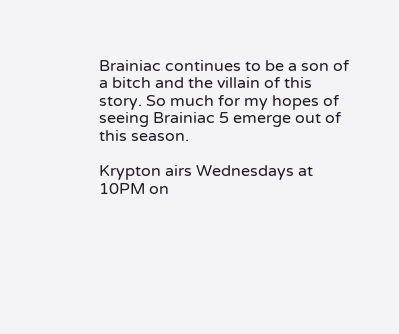Brainiac continues to be a son of a bitch and the villain of this story. So much for my hopes of seeing Brainiac 5 emerge out of this season.

Krypton airs Wednesdays at 10PM on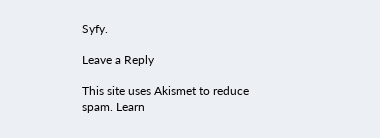Syfy.

Leave a Reply

This site uses Akismet to reduce spam. Learn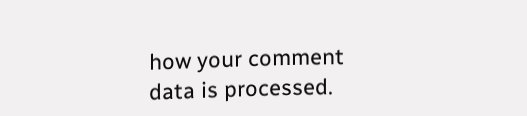how your comment data is processed.